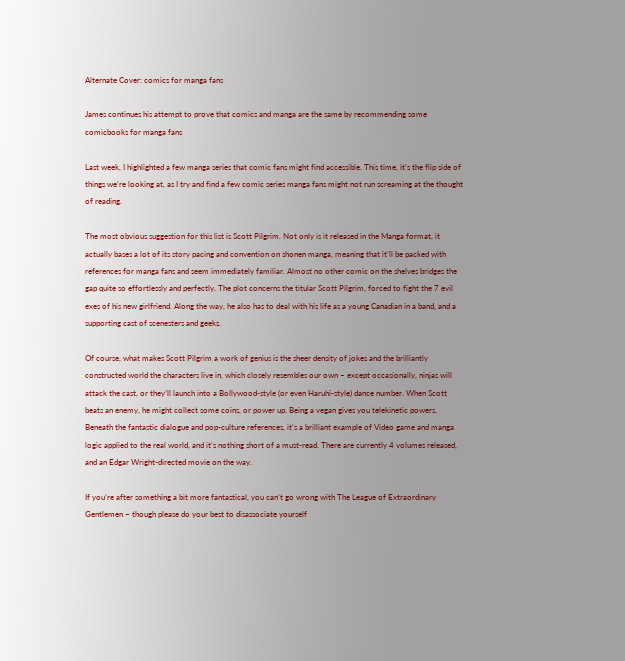Alternate Cover: comics for manga fans

James continues his attempt to prove that comics and manga are the same by recommending some comicbooks for manga fans

Last week, I highlighted a few manga series that comic fans might find accessible. This time, it’s the flip side of things we’re looking at, as I try and find a few comic series manga fans might not run screaming at the thought of reading.

The most obvious suggestion for this list is Scott Pilgrim. Not only is it released in the Manga format, it actually bases a lot of its story pacing and convention on shonen manga, meaning that it’ll be packed with references for manga fans and seem immediately familiar. Almost no other comic on the shelves bridges the gap quite so effortlessly and perfectly. The plot concerns the titular Scott Pilgrim, forced to fight the 7 evil exes of his new girlfriend. Along the way, he also has to deal with his life as a young Canadian in a band, and a supporting cast of scenesters and geeks.

Of course, what makes Scott Pilgrim a work of genius is the sheer density of jokes and the brilliantly constructed world the characters live in, which closely resembles our own – except occasionally, ninjas will attack the cast, or they’ll launch into a Bollywood-style (or even Haruhi-style) dance number. When Scott beats an enemy, he might collect some coins, or power up. Being a vegan gives you telekinetic powers. Beneath the fantastic dialogue and pop-culture references, it’s a brilliant example of Video game and manga logic applied to the real world, and it’s nothing short of a must-read. There are currently 4 volumes released, and an Edgar Wright-directed movie on the way.

If you’re after something a bit more fantastical, you can’t go wrong with The League of Extraordinary Gentlemen – though please do your best to disassociate yourself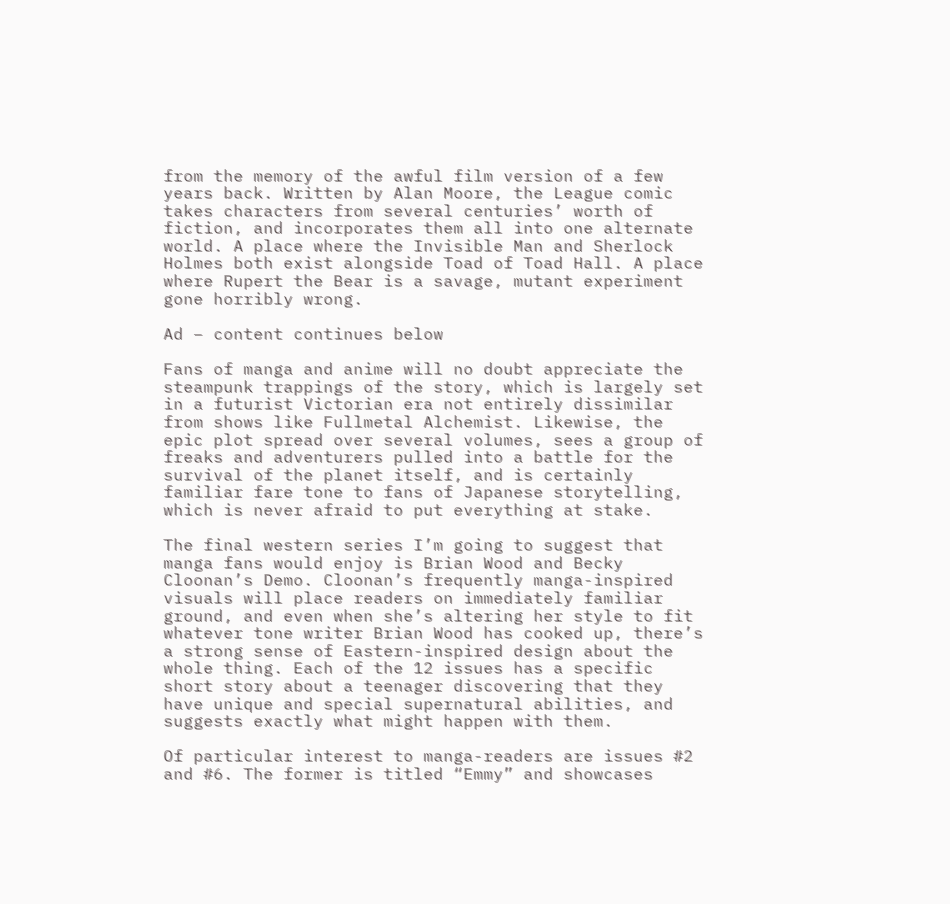from the memory of the awful film version of a few years back. Written by Alan Moore, the League comic takes characters from several centuries’ worth of fiction, and incorporates them all into one alternate world. A place where the Invisible Man and Sherlock Holmes both exist alongside Toad of Toad Hall. A place where Rupert the Bear is a savage, mutant experiment gone horribly wrong.

Ad – content continues below

Fans of manga and anime will no doubt appreciate the steampunk trappings of the story, which is largely set in a futurist Victorian era not entirely dissimilar from shows like Fullmetal Alchemist. Likewise, the epic plot spread over several volumes, sees a group of freaks and adventurers pulled into a battle for the survival of the planet itself, and is certainly familiar fare tone to fans of Japanese storytelling, which is never afraid to put everything at stake.

The final western series I’m going to suggest that manga fans would enjoy is Brian Wood and Becky Cloonan’s Demo. Cloonan’s frequently manga-inspired visuals will place readers on immediately familiar ground, and even when she’s altering her style to fit whatever tone writer Brian Wood has cooked up, there’s a strong sense of Eastern-inspired design about the whole thing. Each of the 12 issues has a specific short story about a teenager discovering that they have unique and special supernatural abilities, and suggests exactly what might happen with them.

Of particular interest to manga-readers are issues #2 and #6. The former is titled “Emmy” and showcases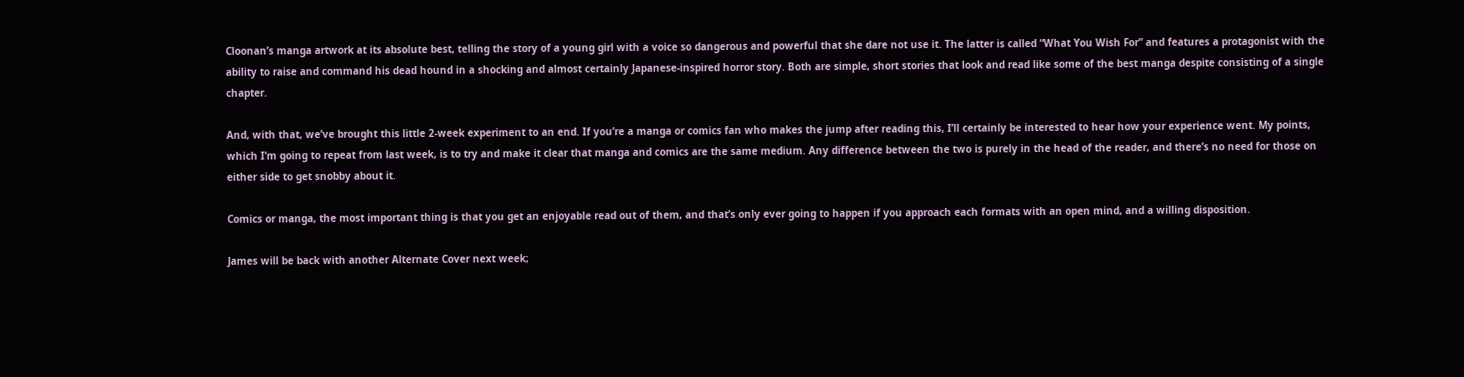Cloonan’s manga artwork at its absolute best, telling the story of a young girl with a voice so dangerous and powerful that she dare not use it. The latter is called “What You Wish For” and features a protagonist with the ability to raise and command his dead hound in a shocking and almost certainly Japanese-inspired horror story. Both are simple, short stories that look and read like some of the best manga despite consisting of a single chapter.

And, with that, we’ve brought this little 2-week experiment to an end. If you’re a manga or comics fan who makes the jump after reading this, I’ll certainly be interested to hear how your experience went. My points, which I’m going to repeat from last week, is to try and make it clear that manga and comics are the same medium. Any difference between the two is purely in the head of the reader, and there’s no need for those on either side to get snobby about it.

Comics or manga, the most important thing is that you get an enjoyable read out of them, and that’s only ever going to happen if you approach each formats with an open mind, and a willing disposition.

James will be back with another Alternate Cover next week;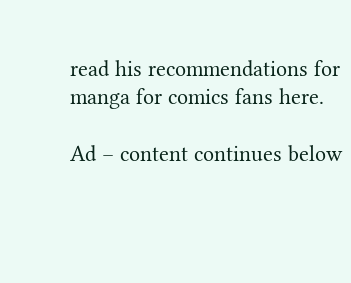read his recommendations for manga for comics fans here.

Ad – content continues below